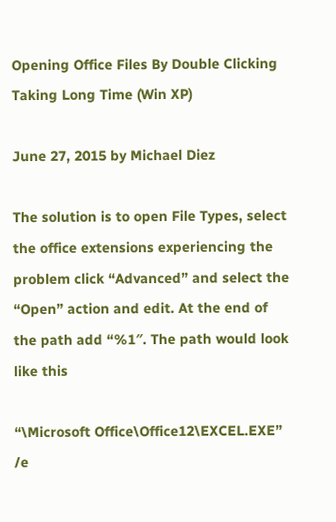Opening Office Files By Double Clicking Taking Long Time (Win XP)

June 27, 2015 by Michael Diez

The solution is to open File Types, select the office extensions experiencing the problem click “Advanced” and select the “Open” action and edit. At the end of the path add “%1″. The path would look like this

“\Microsoft Office\Office12\EXCEL.EXE” /e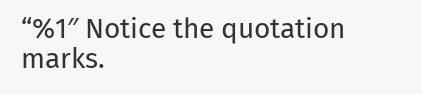“%1″ Notice the quotation marks.